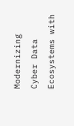Modernizing Cyber Data Ecosystems with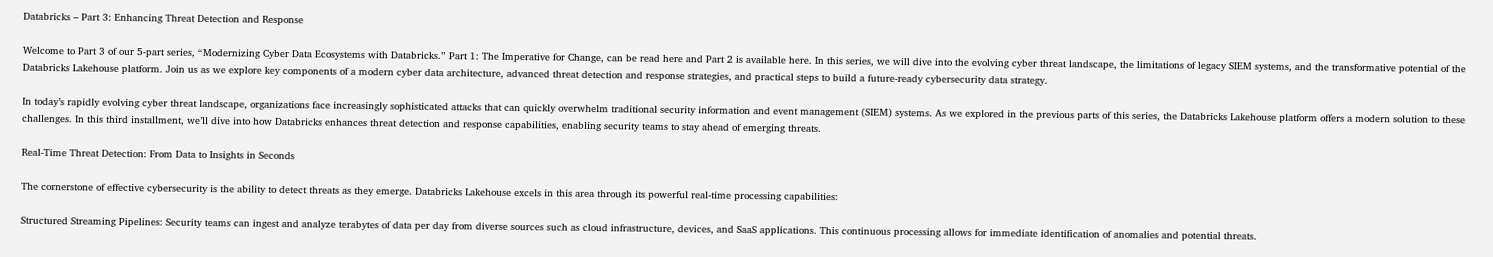Databricks – Part 3: Enhancing Threat Detection and Response

Welcome to Part 3 of our 5-part series, “Modernizing Cyber Data Ecosystems with Databricks.” Part 1: The Imperative for Change, can be read here and Part 2 is available here. In this series, we will dive into the evolving cyber threat landscape, the limitations of legacy SIEM systems, and the transformative potential of the Databricks Lakehouse platform. Join us as we explore key components of a modern cyber data architecture, advanced threat detection and response strategies, and practical steps to build a future-ready cybersecurity data strategy.

In today’s rapidly evolving cyber threat landscape, organizations face increasingly sophisticated attacks that can quickly overwhelm traditional security information and event management (SIEM) systems. As we explored in the previous parts of this series, the Databricks Lakehouse platform offers a modern solution to these challenges. In this third installment, we’ll dive into how Databricks enhances threat detection and response capabilities, enabling security teams to stay ahead of emerging threats.

Real-Time Threat Detection: From Data to Insights in Seconds

The cornerstone of effective cybersecurity is the ability to detect threats as they emerge. Databricks Lakehouse excels in this area through its powerful real-time processing capabilities:

Structured Streaming Pipelines: Security teams can ingest and analyze terabytes of data per day from diverse sources such as cloud infrastructure, devices, and SaaS applications. This continuous processing allows for immediate identification of anomalies and potential threats.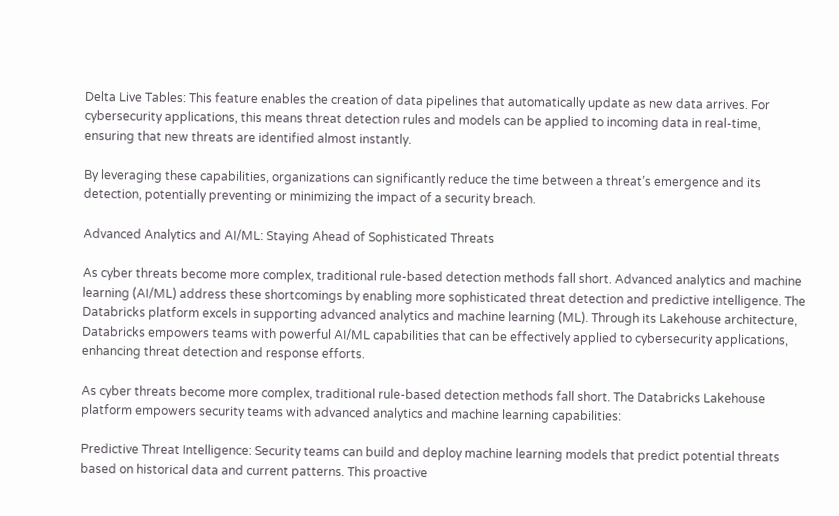Delta Live Tables: This feature enables the creation of data pipelines that automatically update as new data arrives. For cybersecurity applications, this means threat detection rules and models can be applied to incoming data in real-time, ensuring that new threats are identified almost instantly.

By leveraging these capabilities, organizations can significantly reduce the time between a threat’s emergence and its detection, potentially preventing or minimizing the impact of a security breach.

Advanced Analytics and AI/ML: Staying Ahead of Sophisticated Threats

As cyber threats become more complex, traditional rule-based detection methods fall short. Advanced analytics and machine learning (AI/ML) address these shortcomings by enabling more sophisticated threat detection and predictive intelligence. The Databricks platform excels in supporting advanced analytics and machine learning (ML). Through its Lakehouse architecture, Databricks empowers teams with powerful AI/ML capabilities that can be effectively applied to cybersecurity applications, enhancing threat detection and response efforts.

As cyber threats become more complex, traditional rule-based detection methods fall short. The Databricks Lakehouse platform empowers security teams with advanced analytics and machine learning capabilities:

Predictive Threat Intelligence: Security teams can build and deploy machine learning models that predict potential threats based on historical data and current patterns. This proactive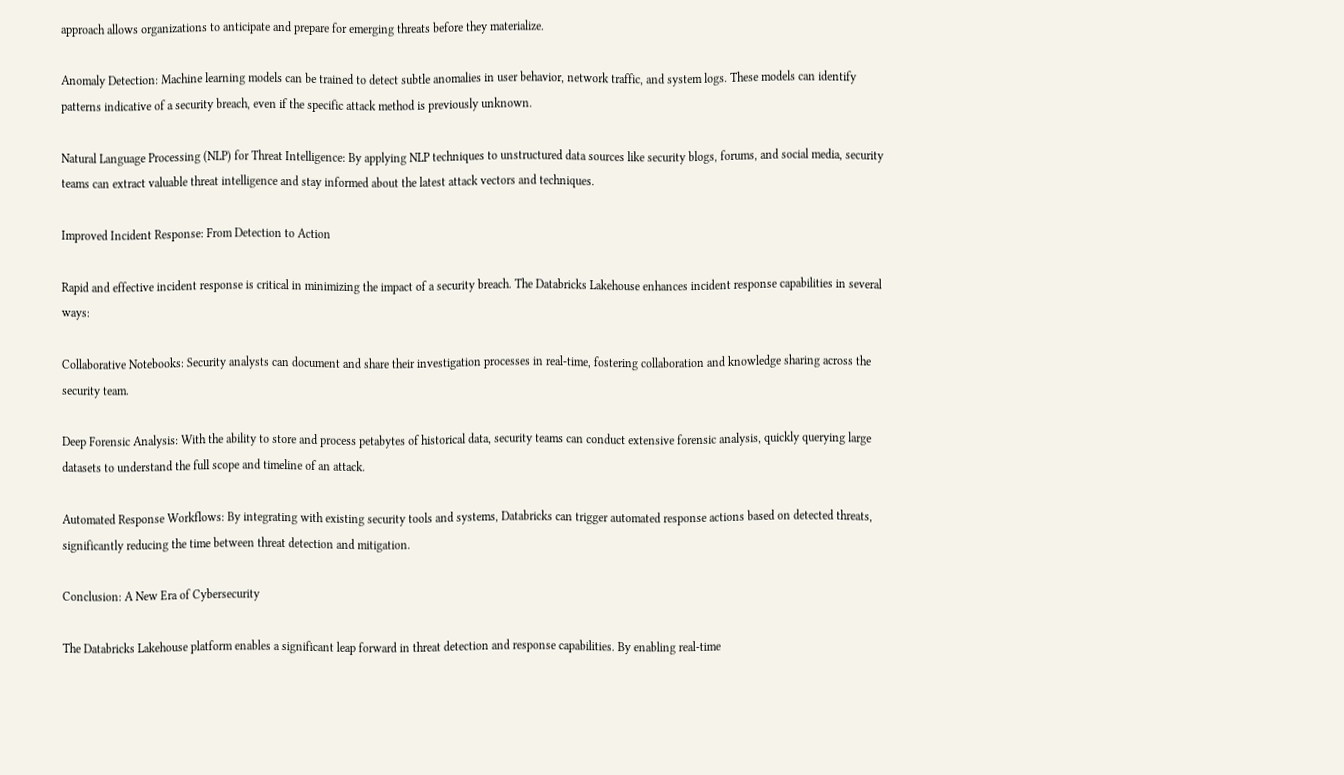approach allows organizations to anticipate and prepare for emerging threats before they materialize.

Anomaly Detection: Machine learning models can be trained to detect subtle anomalies in user behavior, network traffic, and system logs. These models can identify patterns indicative of a security breach, even if the specific attack method is previously unknown.

Natural Language Processing (NLP) for Threat Intelligence: By applying NLP techniques to unstructured data sources like security blogs, forums, and social media, security teams can extract valuable threat intelligence and stay informed about the latest attack vectors and techniques.

Improved Incident Response: From Detection to Action

Rapid and effective incident response is critical in minimizing the impact of a security breach. The Databricks Lakehouse enhances incident response capabilities in several ways:

Collaborative Notebooks: Security analysts can document and share their investigation processes in real-time, fostering collaboration and knowledge sharing across the security team.

Deep Forensic Analysis: With the ability to store and process petabytes of historical data, security teams can conduct extensive forensic analysis, quickly querying large datasets to understand the full scope and timeline of an attack.

Automated Response Workflows: By integrating with existing security tools and systems, Databricks can trigger automated response actions based on detected threats, significantly reducing the time between threat detection and mitigation.

Conclusion: A New Era of Cybersecurity

The Databricks Lakehouse platform enables a significant leap forward in threat detection and response capabilities. By enabling real-time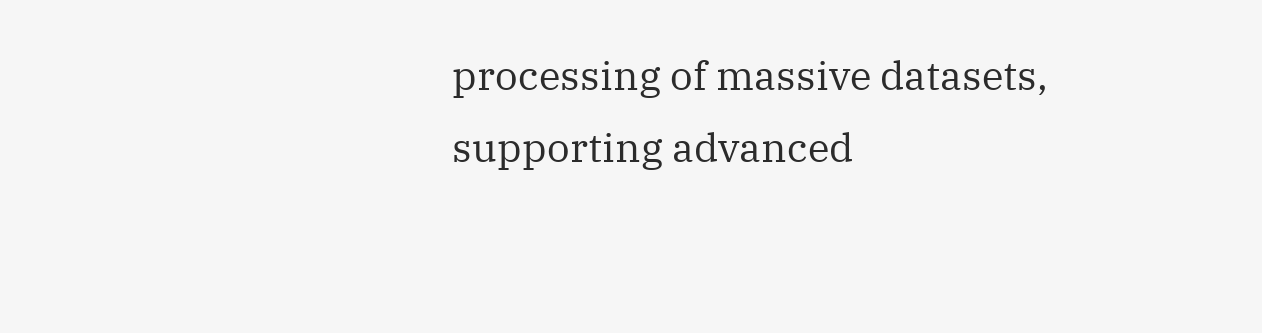processing of massive datasets, supporting advanced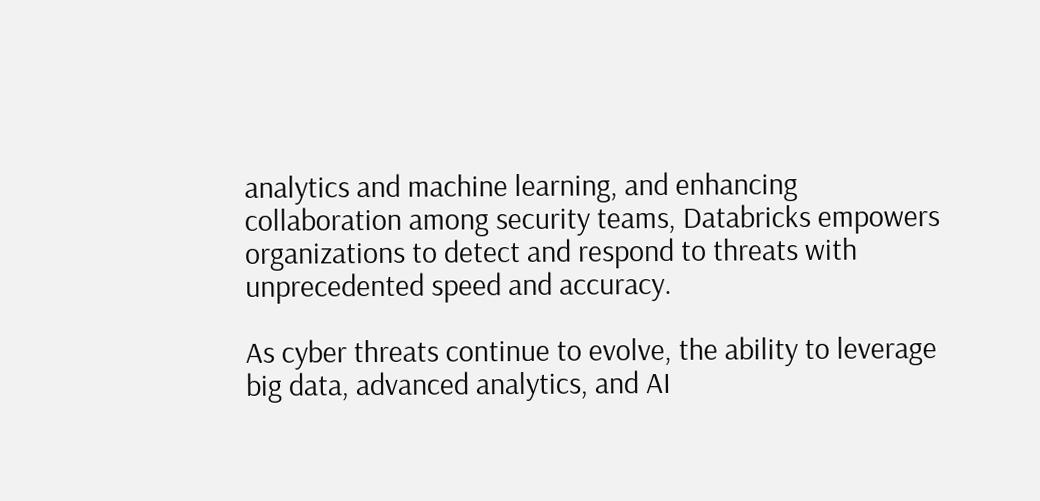analytics and machine learning, and enhancing collaboration among security teams, Databricks empowers organizations to detect and respond to threats with unprecedented speed and accuracy.

As cyber threats continue to evolve, the ability to leverage big data, advanced analytics, and AI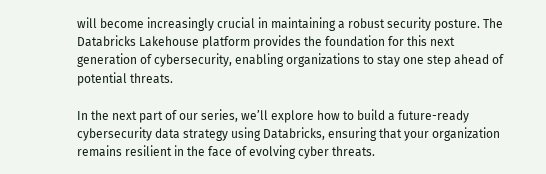will become increasingly crucial in maintaining a robust security posture. The Databricks Lakehouse platform provides the foundation for this next generation of cybersecurity, enabling organizations to stay one step ahead of potential threats.

In the next part of our series, we’ll explore how to build a future-ready cybersecurity data strategy using Databricks, ensuring that your organization remains resilient in the face of evolving cyber threats.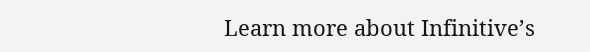Learn more about Infinitive’s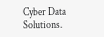Cyber Data Solutions.